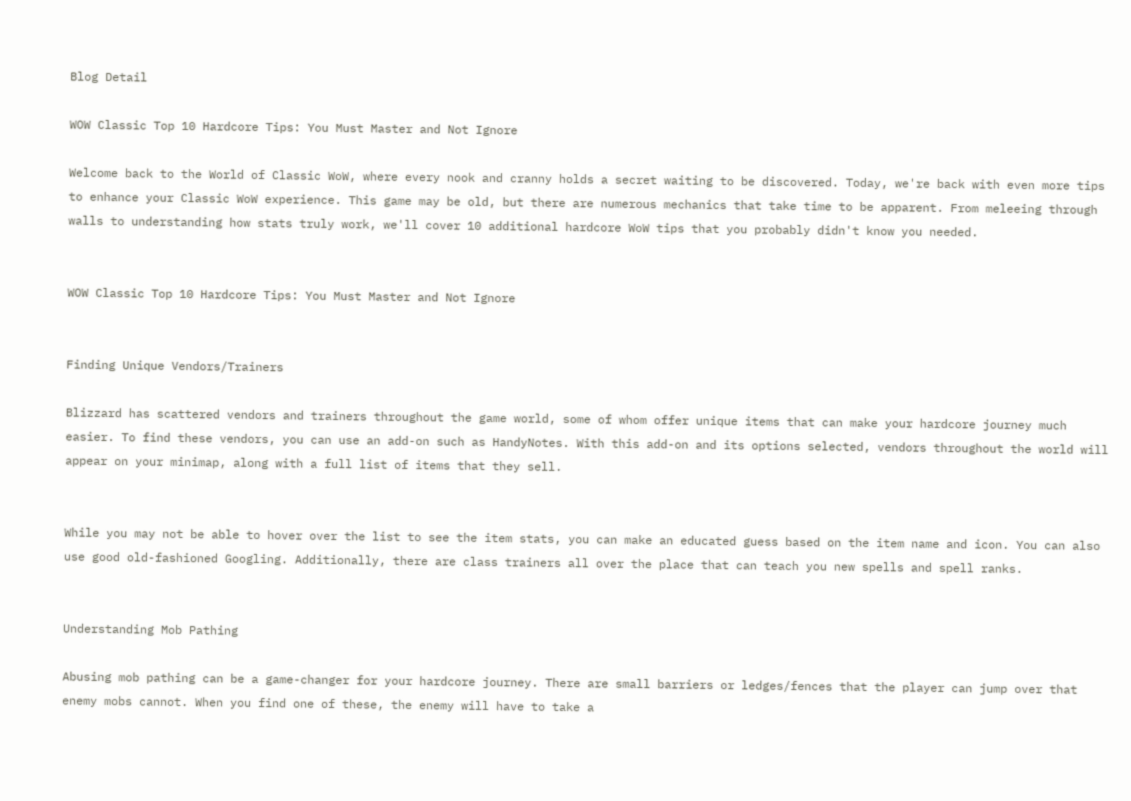Blog Detail

WOW Classic Top 10 Hardcore Tips: You Must Master and Not Ignore

Welcome back to the World of Classic WoW, where every nook and cranny holds a secret waiting to be discovered. Today, we're back with even more tips to enhance your Classic WoW experience. This game may be old, but there are numerous mechanics that take time to be apparent. From meleeing through walls to understanding how stats truly work, we'll cover 10 additional hardcore WoW tips that you probably didn't know you needed.


WOW Classic Top 10 Hardcore Tips: You Must Master and Not Ignore


Finding Unique Vendors/Trainers

Blizzard has scattered vendors and trainers throughout the game world, some of whom offer unique items that can make your hardcore journey much easier. To find these vendors, you can use an add-on such as HandyNotes. With this add-on and its options selected, vendors throughout the world will appear on your minimap, along with a full list of items that they sell.


While you may not be able to hover over the list to see the item stats, you can make an educated guess based on the item name and icon. You can also use good old-fashioned Googling. Additionally, there are class trainers all over the place that can teach you new spells and spell ranks.


Understanding Mob Pathing

Abusing mob pathing can be a game-changer for your hardcore journey. There are small barriers or ledges/fences that the player can jump over that enemy mobs cannot. When you find one of these, the enemy will have to take a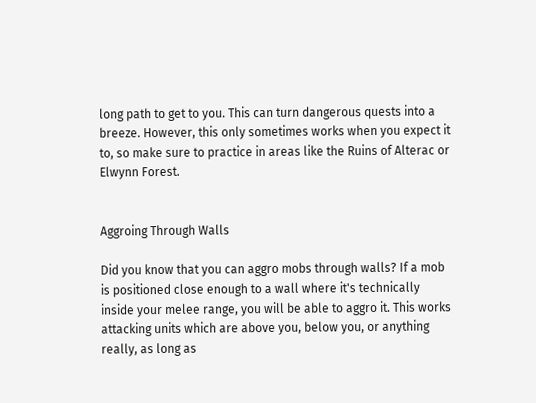long path to get to you. This can turn dangerous quests into a breeze. However, this only sometimes works when you expect it to, so make sure to practice in areas like the Ruins of Alterac or Elwynn Forest.


Aggroing Through Walls

Did you know that you can aggro mobs through walls? If a mob is positioned close enough to a wall where it's technically inside your melee range, you will be able to aggro it. This works attacking units which are above you, below you, or anything really, as long as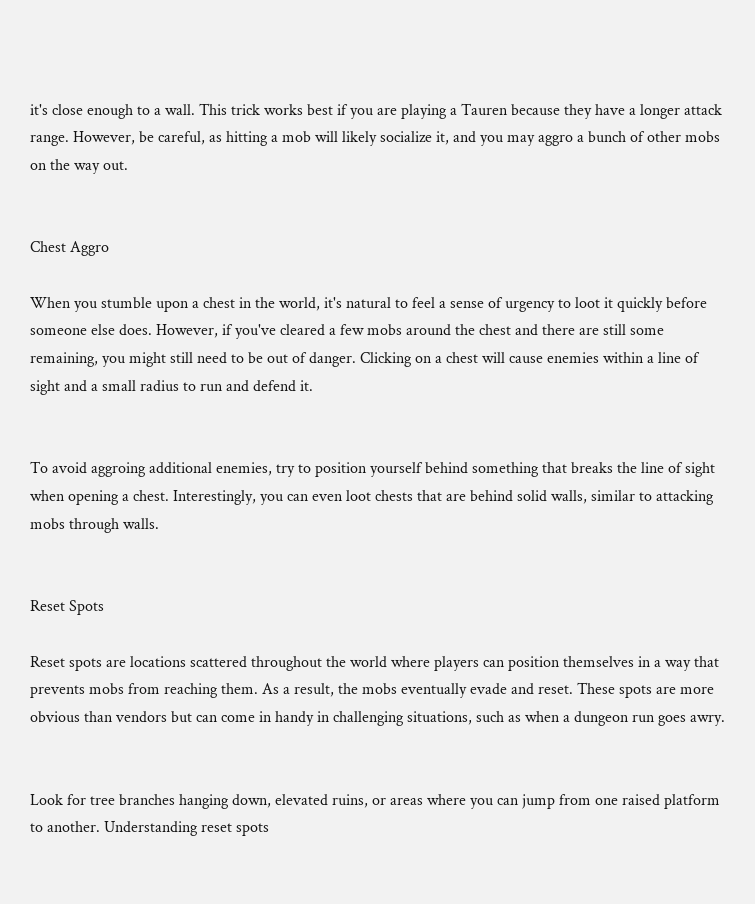it's close enough to a wall. This trick works best if you are playing a Tauren because they have a longer attack range. However, be careful, as hitting a mob will likely socialize it, and you may aggro a bunch of other mobs on the way out.


Chest Aggro

When you stumble upon a chest in the world, it's natural to feel a sense of urgency to loot it quickly before someone else does. However, if you've cleared a few mobs around the chest and there are still some remaining, you might still need to be out of danger. Clicking on a chest will cause enemies within a line of sight and a small radius to run and defend it.


To avoid aggroing additional enemies, try to position yourself behind something that breaks the line of sight when opening a chest. Interestingly, you can even loot chests that are behind solid walls, similar to attacking mobs through walls.


Reset Spots

Reset spots are locations scattered throughout the world where players can position themselves in a way that prevents mobs from reaching them. As a result, the mobs eventually evade and reset. These spots are more obvious than vendors but can come in handy in challenging situations, such as when a dungeon run goes awry.


Look for tree branches hanging down, elevated ruins, or areas where you can jump from one raised platform to another. Understanding reset spots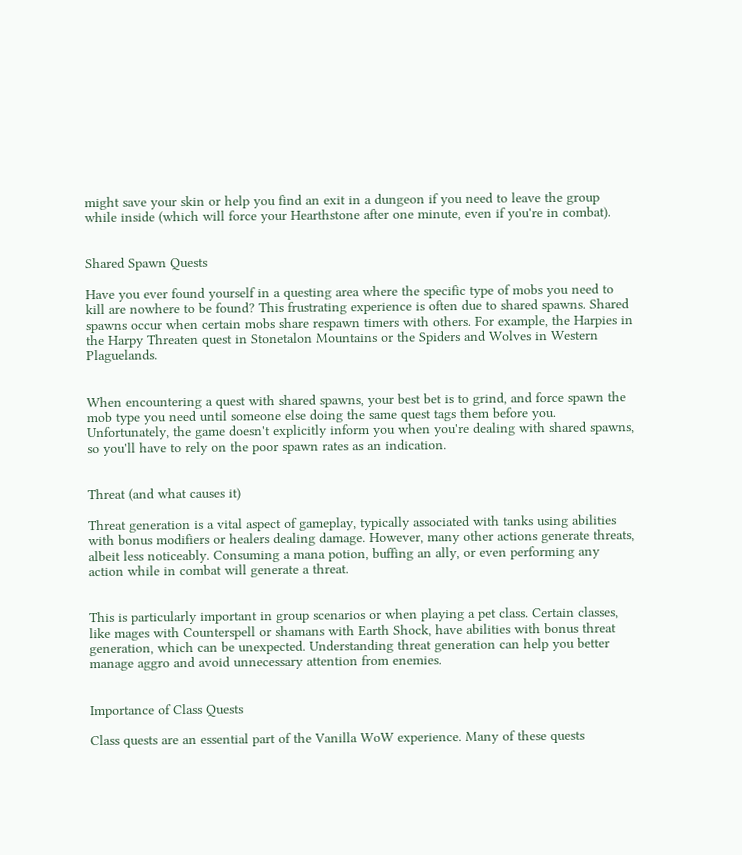might save your skin or help you find an exit in a dungeon if you need to leave the group while inside (which will force your Hearthstone after one minute, even if you're in combat).


Shared Spawn Quests

Have you ever found yourself in a questing area where the specific type of mobs you need to kill are nowhere to be found? This frustrating experience is often due to shared spawns. Shared spawns occur when certain mobs share respawn timers with others. For example, the Harpies in the Harpy Threaten quest in Stonetalon Mountains or the Spiders and Wolves in Western Plaguelands.


When encountering a quest with shared spawns, your best bet is to grind, and force spawn the mob type you need until someone else doing the same quest tags them before you. Unfortunately, the game doesn't explicitly inform you when you're dealing with shared spawns, so you'll have to rely on the poor spawn rates as an indication.


Threat (and what causes it)

Threat generation is a vital aspect of gameplay, typically associated with tanks using abilities with bonus modifiers or healers dealing damage. However, many other actions generate threats, albeit less noticeably. Consuming a mana potion, buffing an ally, or even performing any action while in combat will generate a threat.


This is particularly important in group scenarios or when playing a pet class. Certain classes, like mages with Counterspell or shamans with Earth Shock, have abilities with bonus threat generation, which can be unexpected. Understanding threat generation can help you better manage aggro and avoid unnecessary attention from enemies.


Importance of Class Quests

Class quests are an essential part of the Vanilla WoW experience. Many of these quests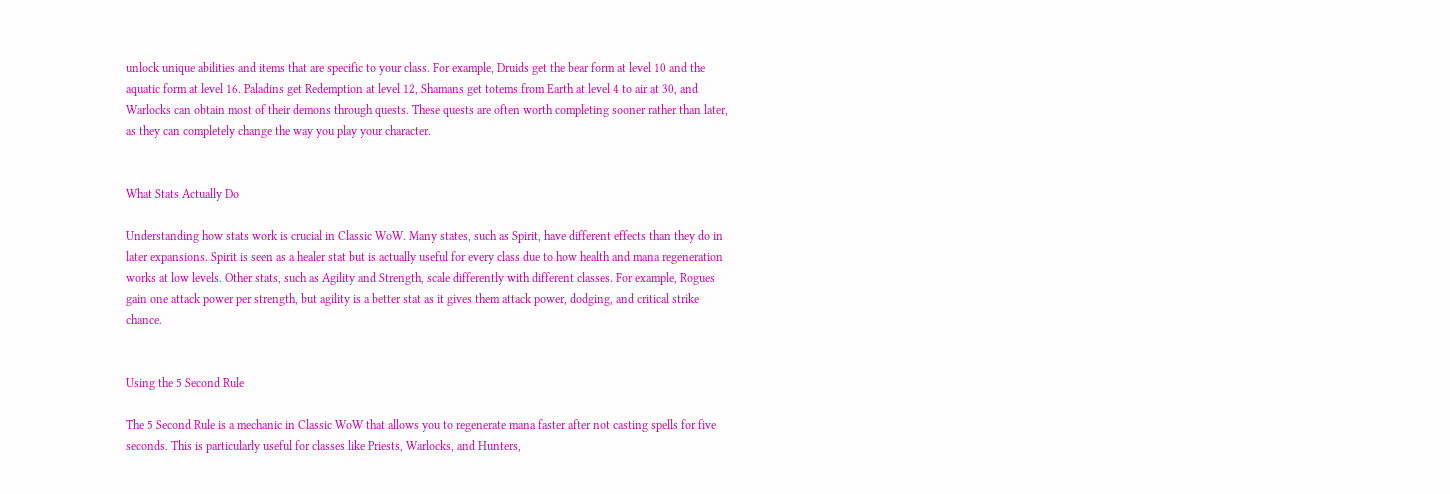unlock unique abilities and items that are specific to your class. For example, Druids get the bear form at level 10 and the aquatic form at level 16. Paladins get Redemption at level 12, Shamans get totems from Earth at level 4 to air at 30, and Warlocks can obtain most of their demons through quests. These quests are often worth completing sooner rather than later, as they can completely change the way you play your character.


What Stats Actually Do

Understanding how stats work is crucial in Classic WoW. Many states, such as Spirit, have different effects than they do in later expansions. Spirit is seen as a healer stat but is actually useful for every class due to how health and mana regeneration works at low levels. Other stats, such as Agility and Strength, scale differently with different classes. For example, Rogues gain one attack power per strength, but agility is a better stat as it gives them attack power, dodging, and critical strike chance.


Using the 5 Second Rule

The 5 Second Rule is a mechanic in Classic WoW that allows you to regenerate mana faster after not casting spells for five seconds. This is particularly useful for classes like Priests, Warlocks, and Hunters,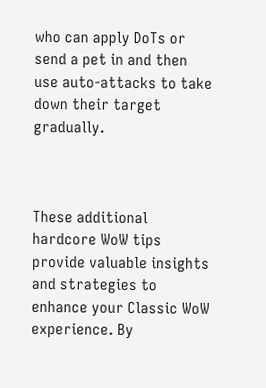who can apply DoTs or send a pet in and then use auto-attacks to take down their target gradually.



These additional hardcore WoW tips provide valuable insights and strategies to enhance your Classic WoW experience. By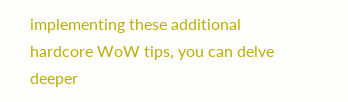implementing these additional hardcore WoW tips, you can delve deeper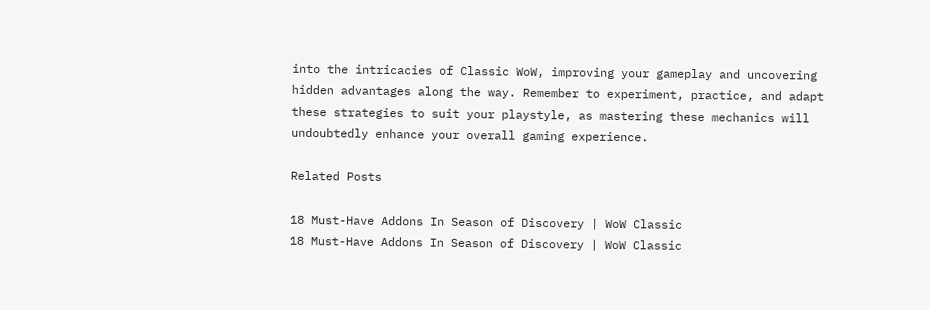into the intricacies of Classic WoW, improving your gameplay and uncovering hidden advantages along the way. Remember to experiment, practice, and adapt these strategies to suit your playstyle, as mastering these mechanics will undoubtedly enhance your overall gaming experience.

Related Posts

18 Must-Have Addons In Season of Discovery | WoW Classic
18 Must-Have Addons In Season of Discovery | WoW Classic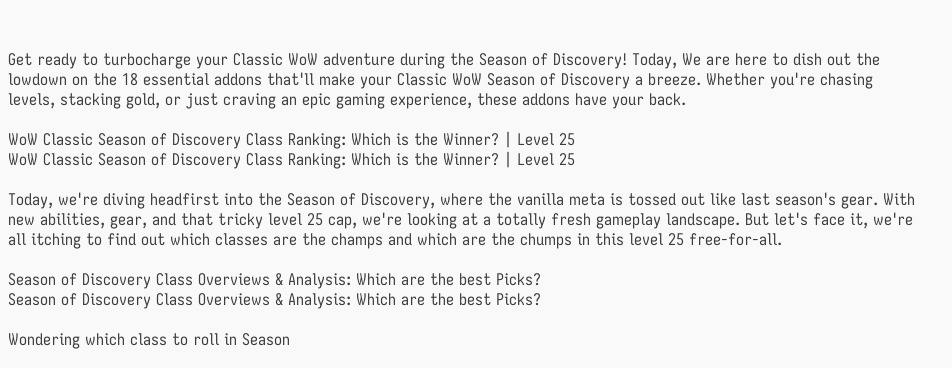Get ready to turbocharge your Classic WoW adventure during the Season of Discovery! Today, We are here to dish out the lowdown on the 18 essential addons that'll make your Classic WoW Season of Discovery a breeze. Whether you're chasing levels, stacking gold, or just craving an epic gaming experience, these addons have your back.

WoW Classic Season of Discovery Class Ranking: Which is the Winner? | Level 25
WoW Classic Season of Discovery Class Ranking: Which is the Winner? | Level 25

Today, we're diving headfirst into the Season of Discovery, where the vanilla meta is tossed out like last season's gear. With new abilities, gear, and that tricky level 25 cap, we're looking at a totally fresh gameplay landscape. But let's face it, we're all itching to find out which classes are the champs and which are the chumps in this level 25 free-for-all.

Season of Discovery Class Overviews & Analysis: Which are the best Picks?
Season of Discovery Class Overviews & Analysis: Which are the best Picks?

Wondering which class to roll in Season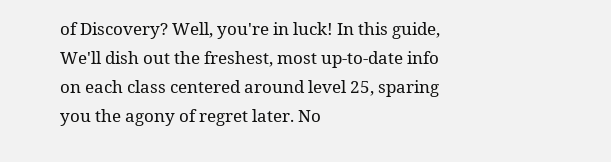of Discovery? Well, you're in luck! In this guide, We'll dish out the freshest, most up-to-date info on each class centered around level 25, sparing you the agony of regret later. No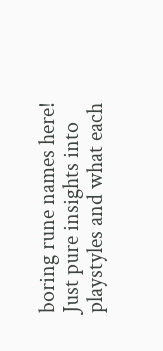boring rune names here! Just pure insights into playstyles and what each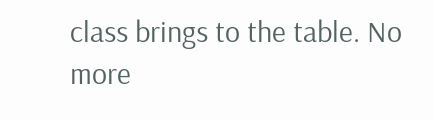class brings to the table. No more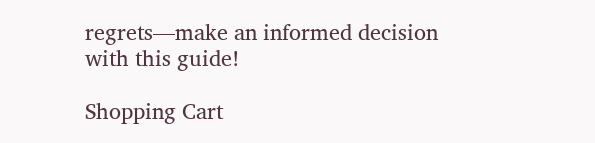regrets—make an informed decision with this guide!

Shopping Cart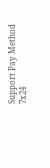Support Pay Method
7x24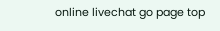online livechat go page top